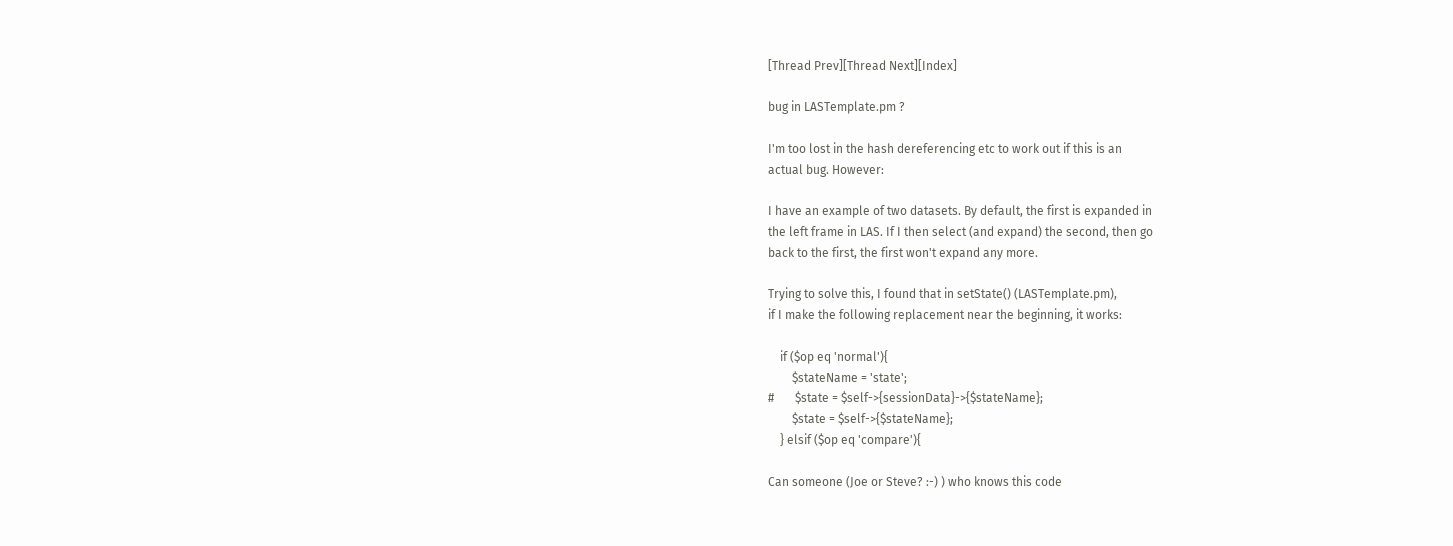[Thread Prev][Thread Next][Index]

bug in LASTemplate.pm ?

I'm too lost in the hash dereferencing etc to work out if this is an
actual bug. However:

I have an example of two datasets. By default, the first is expanded in
the left frame in LAS. If I then select (and expand) the second, then go
back to the first, the first won't expand any more.

Trying to solve this, I found that in setState() (LASTemplate.pm),
if I make the following replacement near the beginning, it works:

    if ($op eq 'normal'){
        $stateName = 'state';
#       $state = $self->{sessionData}->{$stateName};
        $state = $self->{$stateName};
    } elsif ($op eq 'compare'){

Can someone (Joe or Steve? :-) ) who knows this code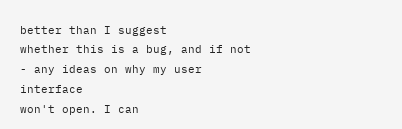better than I suggest
whether this is a bug, and if not - any ideas on why my user interface
won't open. I can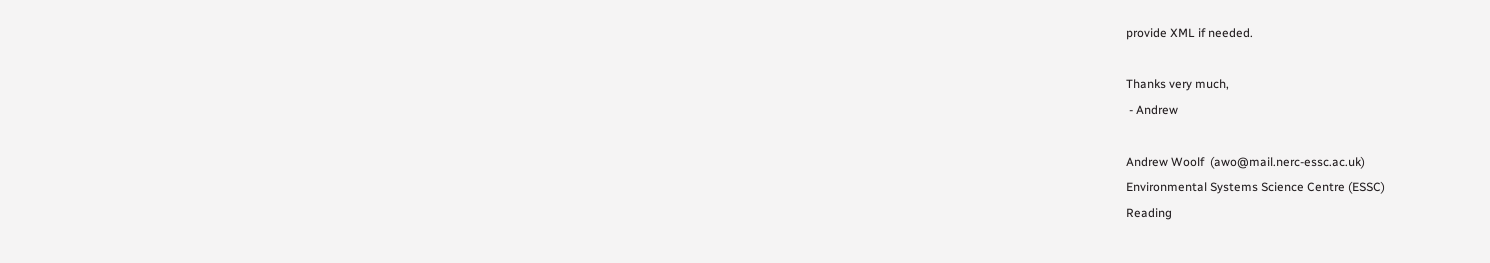provide XML if needed.

Thanks very much,
 - Andrew

Andrew Woolf  (awo@mail.nerc-essc.ac.uk)
Environmental Systems Science Centre (ESSC)
Reading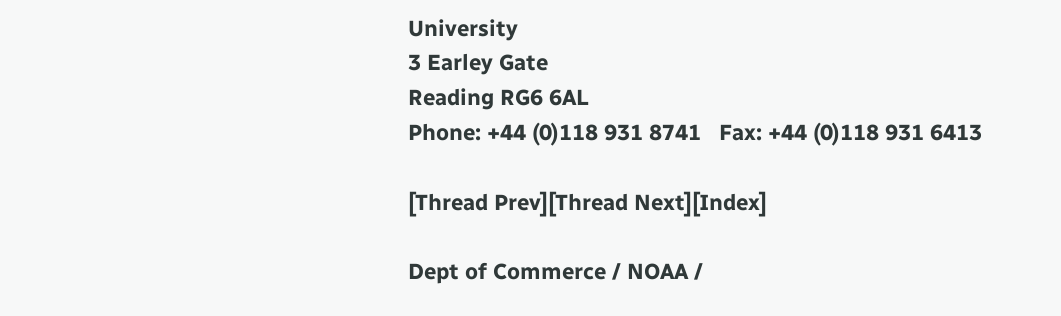University
3 Earley Gate
Reading RG6 6AL
Phone: +44 (0)118 931 8741   Fax: +44 (0)118 931 6413

[Thread Prev][Thread Next][Index]

Dept of Commerce / NOAA /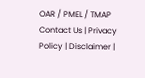OAR / PMEL / TMAP
Contact Us | Privacy Policy | Disclaimer |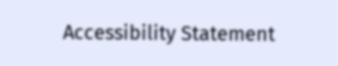Accessibility Statement